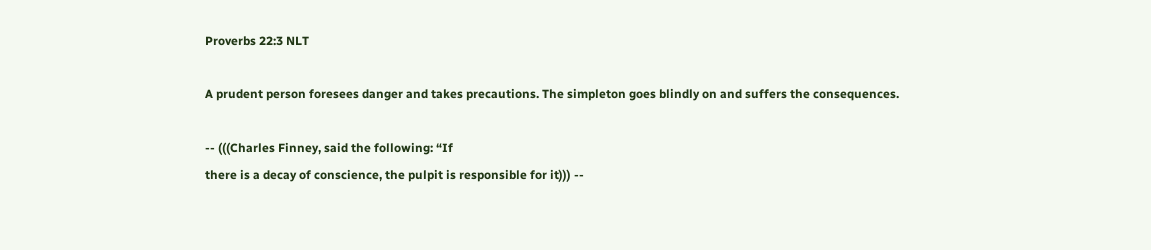Proverbs 22:3 NLT

A prudent person foresees danger and takes precautions. The simpleton goes blindly on and suffers the consequences.

-- (((Charles Finney, said the following: “If
there is a decay of conscience, the pulpit is responsible for it))) --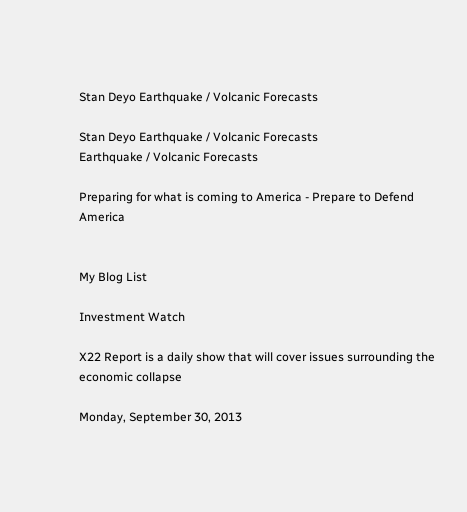Stan Deyo Earthquake / Volcanic Forecasts

Stan Deyo Earthquake / Volcanic Forecasts
Earthquake / Volcanic Forecasts

Preparing for what is coming to America - Prepare to Defend America


My Blog List

Investment Watch

X22 Report is a daily show that will cover issues surrounding the economic collapse

Monday, September 30, 2013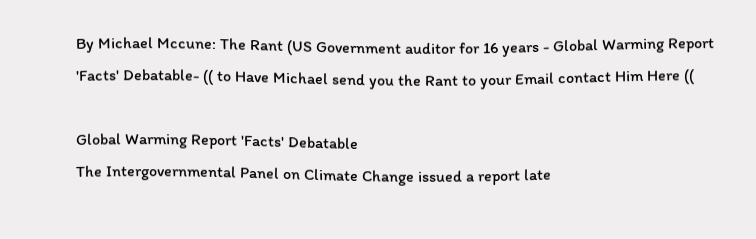By Michael Mccune: The Rant (US Government auditor for 16 years - Global Warming Report 'Facts' Debatable- (( to Have Michael send you the Rant to your Email contact Him Here ((

Global Warming Report 'Facts' Debatable
The Intergovernmental Panel on Climate Change issued a report late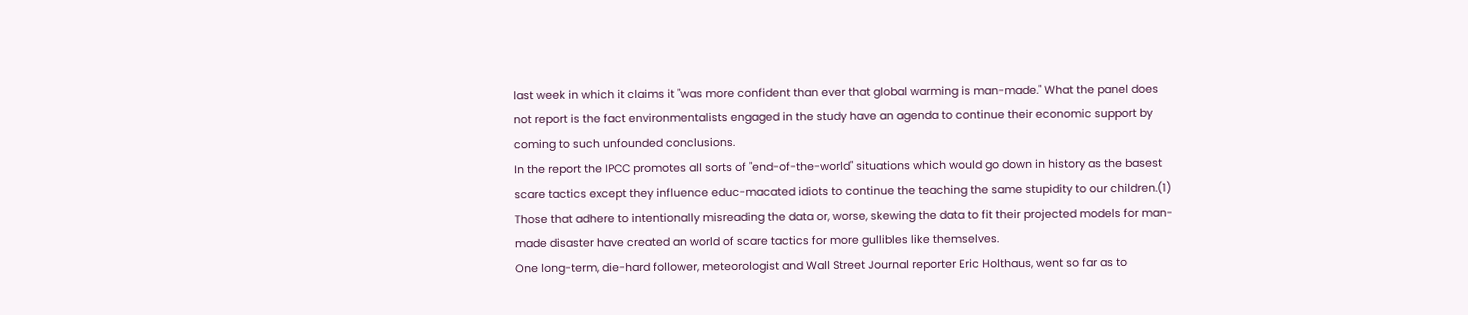last week in which it claims it "was more confident than ever that global warming is man-made." What the panel does not report is the fact environmentalists engaged in the study have an agenda to continue their economic support by coming to such unfounded conclusions.
In the report the IPCC promotes all sorts of "end-of-the-world" situations which would go down in history as the basest scare tactics except they influence educ-macated idiots to continue the teaching the same stupidity to our children.(1)
Those that adhere to intentionally misreading the data or, worse, skewing the data to fit their projected models for man-made disaster have created an world of scare tactics for more gullibles like themselves.
One long-term, die-hard follower, meteorologist and Wall Street Journal reporter Eric Holthaus, went so far as to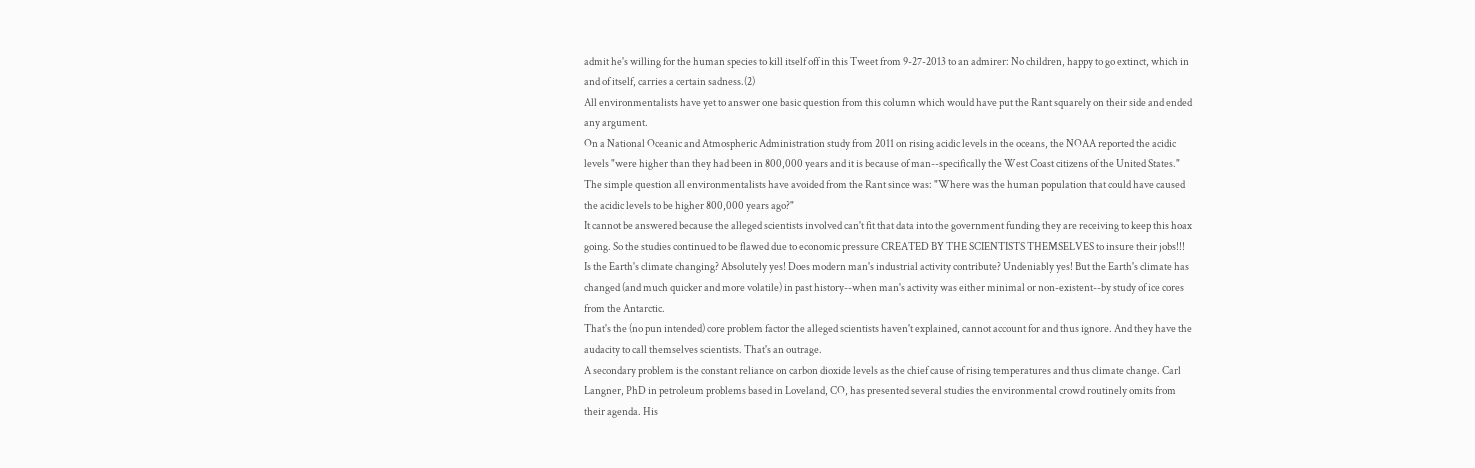admit he's willing for the human species to kill itself off in this Tweet from 9-27-2013 to an admirer: No children, happy to go extinct, which in and of itself, carries a certain sadness.(2)
All environmentalists have yet to answer one basic question from this column which would have put the Rant squarely on their side and ended any argument.
On a National Oceanic and Atmospheric Administration study from 2011 on rising acidic levels in the oceans, the NOAA reported the acidic levels "were higher than they had been in 800,000 years and it is because of man--specifically the West Coast citizens of the United States." The simple question all environmentalists have avoided from the Rant since was: "Where was the human population that could have caused the acidic levels to be higher 800,000 years ago?"
It cannot be answered because the alleged scientists involved can't fit that data into the government funding they are receiving to keep this hoax going. So the studies continued to be flawed due to economic pressure CREATED BY THE SCIENTISTS THEMSELVES to insure their jobs!!!
Is the Earth's climate changing? Absolutely yes! Does modern man's industrial activity contribute? Undeniably yes! But the Earth's climate has changed (and much quicker and more volatile) in past history--when man's activity was either minimal or non-existent--by study of ice cores from the Antarctic.
That's the (no pun intended) core problem factor the alleged scientists haven't explained, cannot account for and thus ignore. And they have the audacity to call themselves scientists. That's an outrage.
A secondary problem is the constant reliance on carbon dioxide levels as the chief cause of rising temperatures and thus climate change. Carl Langner, PhD in petroleum problems based in Loveland, CO, has presented several studies the environmental crowd routinely omits from their agenda. His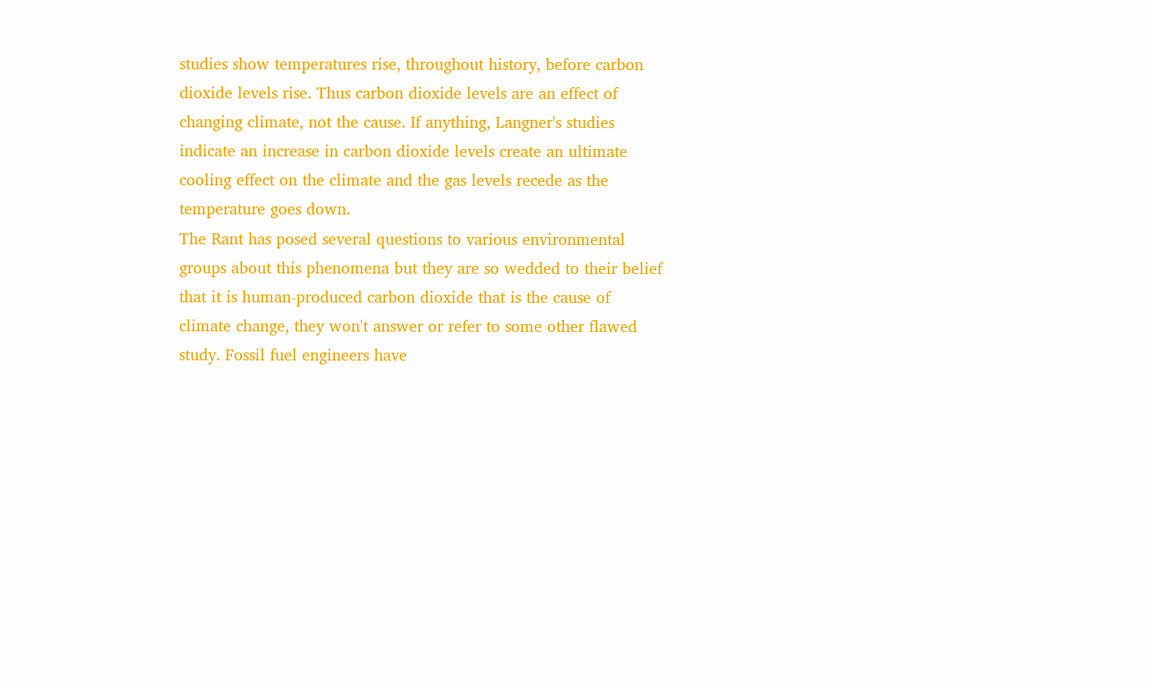studies show temperatures rise, throughout history, before carbon dioxide levels rise. Thus carbon dioxide levels are an effect of changing climate, not the cause. If anything, Langner's studies indicate an increase in carbon dioxide levels create an ultimate cooling effect on the climate and the gas levels recede as the temperature goes down.
The Rant has posed several questions to various environmental groups about this phenomena but they are so wedded to their belief that it is human-produced carbon dioxide that is the cause of climate change, they won't answer or refer to some other flawed study. Fossil fuel engineers have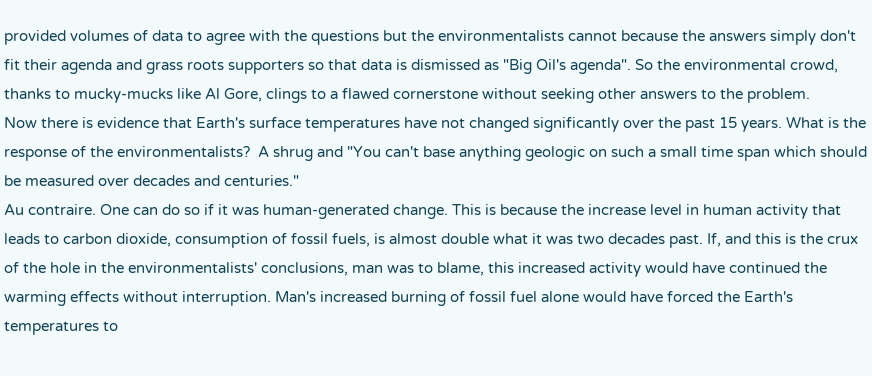provided volumes of data to agree with the questions but the environmentalists cannot because the answers simply don't fit their agenda and grass roots supporters so that data is dismissed as "Big Oil's agenda". So the environmental crowd, thanks to mucky-mucks like Al Gore, clings to a flawed cornerstone without seeking other answers to the problem.
Now there is evidence that Earth's surface temperatures have not changed significantly over the past 15 years. What is the response of the environmentalists?  A shrug and "You can't base anything geologic on such a small time span which should be measured over decades and centuries."
Au contraire. One can do so if it was human-generated change. This is because the increase level in human activity that leads to carbon dioxide, consumption of fossil fuels, is almost double what it was two decades past. If, and this is the crux of the hole in the environmentalists' conclusions, man was to blame, this increased activity would have continued the warming effects without interruption. Man's increased burning of fossil fuel alone would have forced the Earth's temperatures to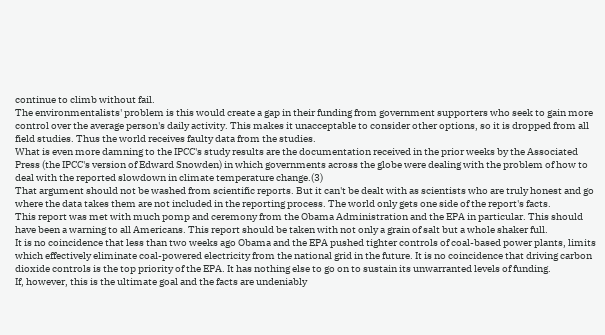continue to climb without fail.
The environmentalists' problem is this would create a gap in their funding from government supporters who seek to gain more control over the average person's daily activity. This makes it unacceptable to consider other options, so it is dropped from all field studies. Thus the world receives faulty data from the studies.
What is even more damning to the IPCC's study results are the documentation received in the prior weeks by the Associated Press (the IPCC's version of Edward Snowden) in which governments across the globe were dealing with the problem of how to deal with the reported slowdown in climate temperature change.(3)
That argument should not be washed from scientific reports. But it can't be dealt with as scientists who are truly honest and go where the data takes them are not included in the reporting process. The world only gets one side of the report's facts.
This report was met with much pomp and ceremony from the Obama Administration and the EPA in particular. This should have been a warning to all Americans. This report should be taken with not only a grain of salt but a whole shaker full.
It is no coincidence that less than two weeks ago Obama and the EPA pushed tighter controls of coal-based power plants, limits which effectively eliminate coal-powered electricity from the national grid in the future. It is no coincidence that driving carbon dioxide controls is the top priority of the EPA. It has nothing else to go on to sustain its unwarranted levels of funding.
If, however, this is the ultimate goal and the facts are undeniably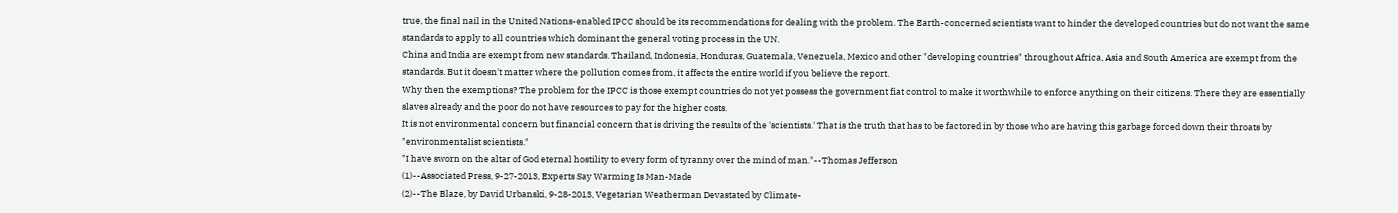true, the final nail in the United Nations-enabled IPCC should be its recommendations for dealing with the problem. The Earth-concerned scientists want to hinder the developed countries but do not want the same standards to apply to all countries which dominant the general voting process in the UN.
China and India are exempt from new standards. Thailand, Indonesia, Honduras, Guatemala, Venezuela, Mexico and other "developing countries" throughout Africa, Asia and South America are exempt from the standards. But it doesn't matter where the pollution comes from, it affects the entire world if you believe the report.
Why then the exemptions? The problem for the IPCC is those exempt countries do not yet possess the government fiat control to make it worthwhile to enforce anything on their citizens. There they are essentially slaves already and the poor do not have resources to pay for the higher costs.
It is not environmental concern but financial concern that is driving the results of the 'scientists.' That is the truth that has to be factored in by those who are having this garbage forced down their throats by "environmentalist scientists."
"I have sworn on the altar of God eternal hostility to every form of tyranny over the mind of man."--Thomas Jefferson
(1)--Associated Press, 9-27-2013, Experts Say Warming Is Man-Made
(2)--The Blaze, by David Urbanski, 9-28-2013, Vegetarian Weatherman Devastated by Climate-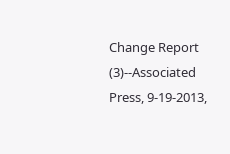Change Report
(3)--Associated Press, 9-19-2013,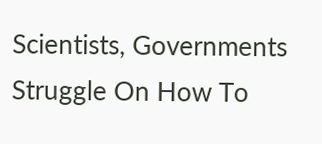Scientists, Governments Struggle On How To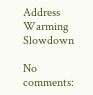Address Warming Slowdown

No comments: